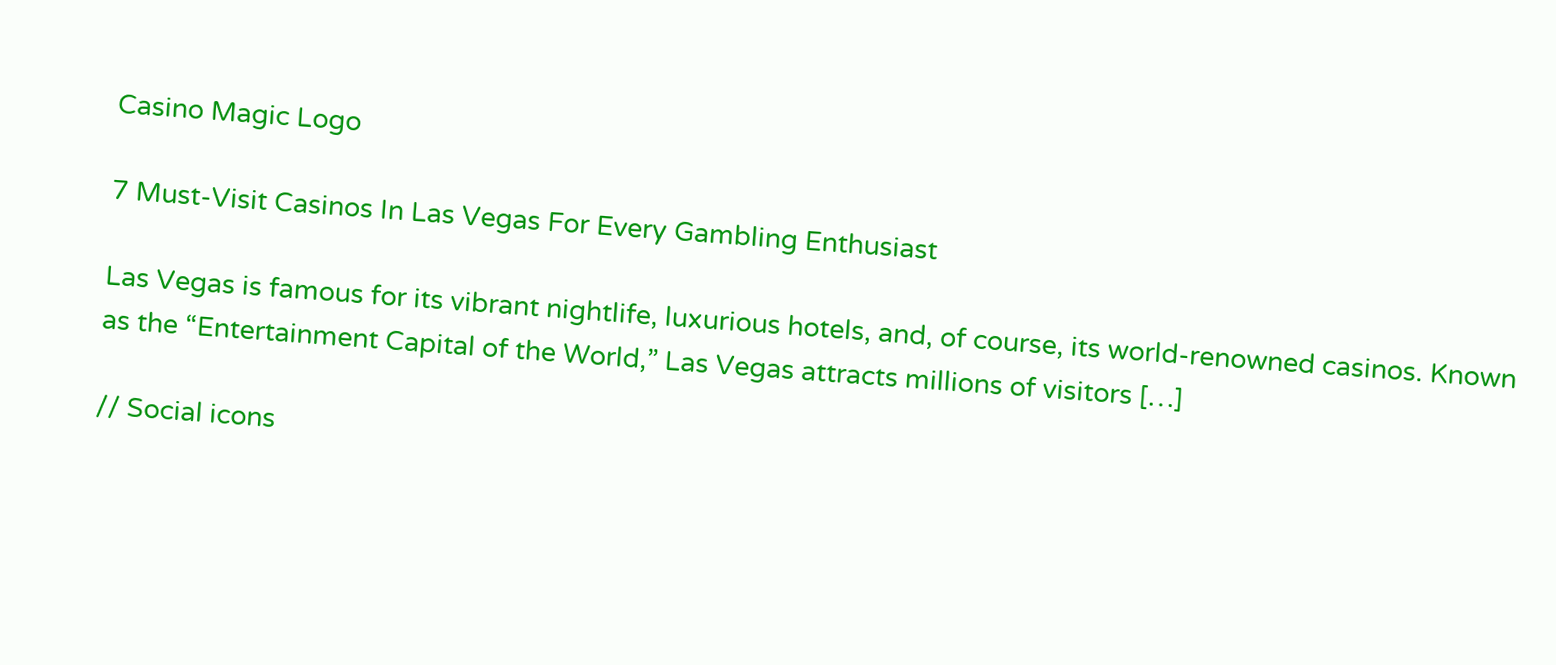Casino Magic Logo

7 Must-Visit Casinos In Las Vegas For Every Gambling Enthusiast

Las Vegas is famous for its vibrant nightlife, luxurious hotels, and, of course, its world-renowned casinos. Known as the “Entertainment Capital of the World,” Las Vegas attracts millions of visitors […]

// Social icons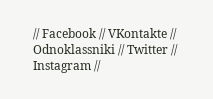// Facebook // VKontakte // Odnoklassniki // Twitter // Instagram //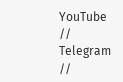YouTube // Telegram //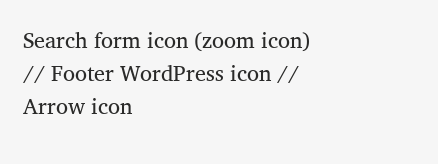Search form icon (zoom icon) // Footer WordPress icon // Arrow icon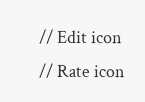// Edit icon // Rate icon